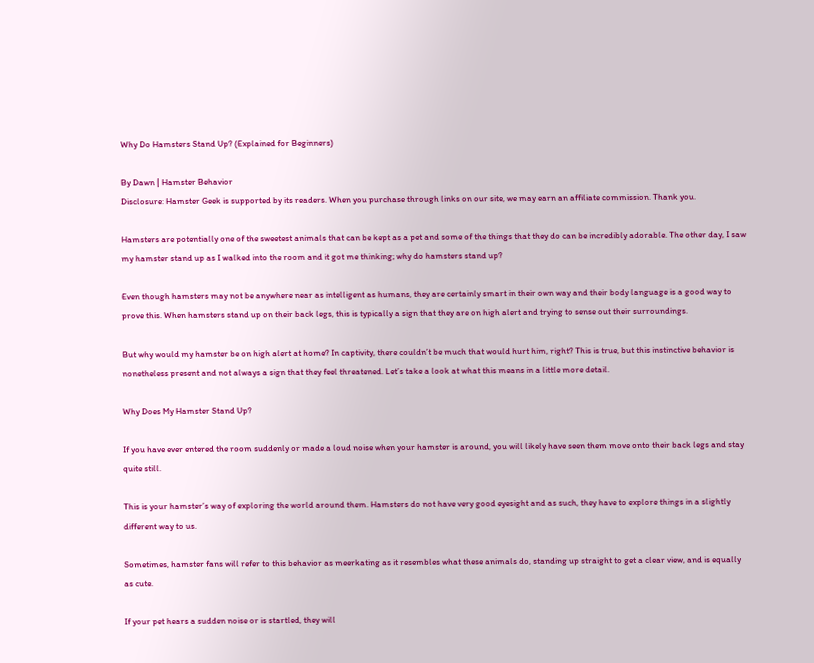Why Do Hamsters Stand Up? (Explained for Beginners)

By Dawn | Hamster Behavior
Disclosure: Hamster Geek is supported by its readers. When you purchase through links on our site, we may earn an affiliate commission. Thank you.

Hamsters are potentially one of the sweetest animals that can be kept as a pet and some of the things that they do can be incredibly adorable. The other day, I saw my hamster stand up as I walked into the room and it got me thinking; why do hamsters stand up?

Even though hamsters may not be anywhere near as intelligent as humans, they are certainly smart in their own way and their body language is a good way to prove this. When hamsters stand up on their back legs, this is typically a sign that they are on high alert and trying to sense out their surroundings.

But why would my hamster be on high alert at home? In captivity, there couldn’t be much that would hurt him, right? This is true, but this instinctive behavior is nonetheless present and not always a sign that they feel threatened. Let’s take a look at what this means in a little more detail.

Why Does My Hamster Stand Up?

If you have ever entered the room suddenly or made a loud noise when your hamster is around, you will likely have seen them move onto their back legs and stay quite still.

This is your hamster’s way of exploring the world around them. Hamsters do not have very good eyesight and as such, they have to explore things in a slightly different way to us.

Sometimes, hamster fans will refer to this behavior as meerkating as it resembles what these animals do, standing up straight to get a clear view, and is equally as cute.

If your pet hears a sudden noise or is startled, they will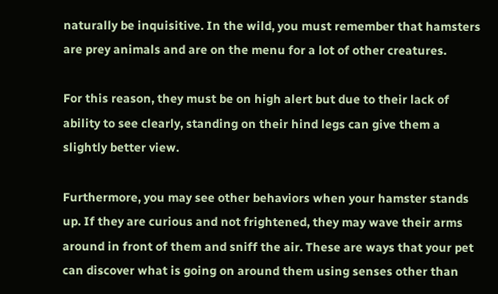naturally be inquisitive. In the wild, you must remember that hamsters are prey animals and are on the menu for a lot of other creatures.

For this reason, they must be on high alert but due to their lack of ability to see clearly, standing on their hind legs can give them a slightly better view.

Furthermore, you may see other behaviors when your hamster stands up. If they are curious and not frightened, they may wave their arms around in front of them and sniff the air. These are ways that your pet can discover what is going on around them using senses other than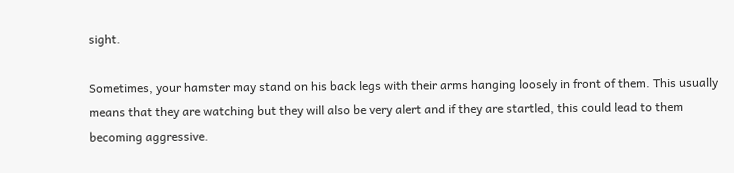sight.

Sometimes, your hamster may stand on his back legs with their arms hanging loosely in front of them. This usually means that they are watching but they will also be very alert and if they are startled, this could lead to them becoming aggressive.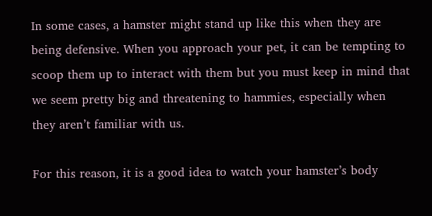In some cases, a hamster might stand up like this when they are being defensive. When you approach your pet, it can be tempting to scoop them up to interact with them but you must keep in mind that we seem pretty big and threatening to hammies, especially when they aren’t familiar with us.

For this reason, it is a good idea to watch your hamster’s body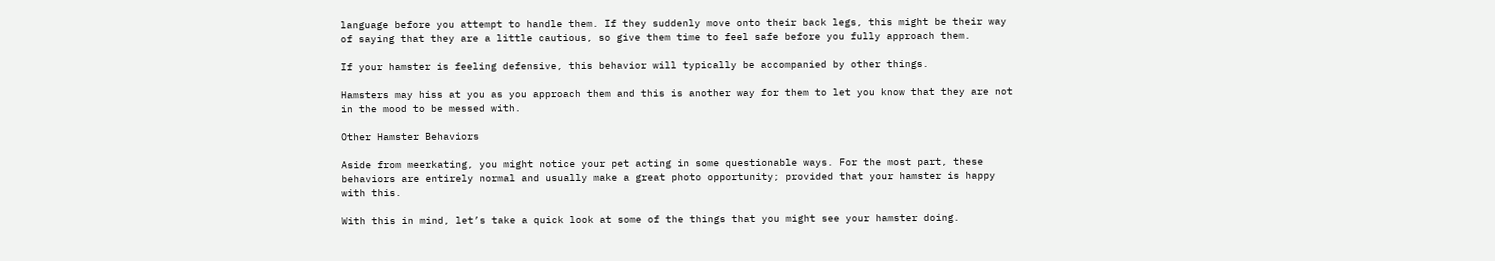language before you attempt to handle them. If they suddenly move onto their back legs, this might be their way of saying that they are a little cautious, so give them time to feel safe before you fully approach them.

If your hamster is feeling defensive, this behavior will typically be accompanied by other things.

Hamsters may hiss at you as you approach them and this is another way for them to let you know that they are not in the mood to be messed with.

Other Hamster Behaviors

Aside from meerkating, you might notice your pet acting in some questionable ways. For the most part, these behaviors are entirely normal and usually make a great photo opportunity; provided that your hamster is happy with this.

With this in mind, let’s take a quick look at some of the things that you might see your hamster doing.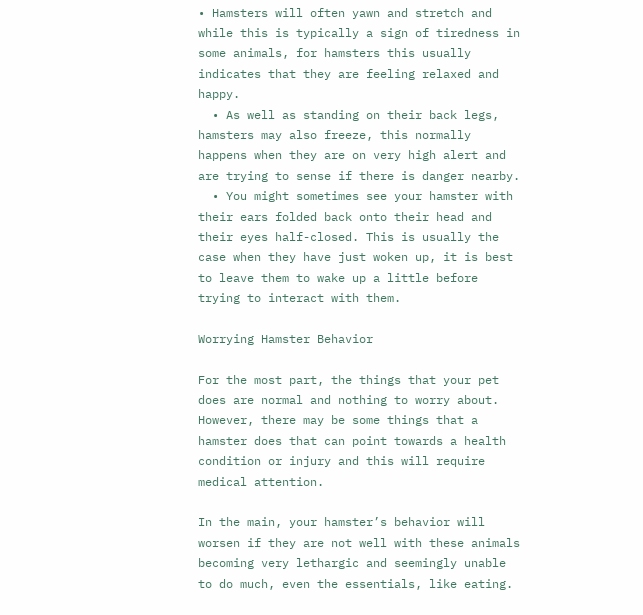• Hamsters will often yawn and stretch and while this is typically a sign of tiredness in some animals, for hamsters this usually indicates that they are feeling relaxed and happy.
  • As well as standing on their back legs, hamsters may also freeze, this normally happens when they are on very high alert and are trying to sense if there is danger nearby.
  • You might sometimes see your hamster with their ears folded back onto their head and their eyes half-closed. This is usually the case when they have just woken up, it is best to leave them to wake up a little before trying to interact with them.

Worrying Hamster Behavior

For the most part, the things that your pet does are normal and nothing to worry about. However, there may be some things that a hamster does that can point towards a health condition or injury and this will require medical attention.

In the main, your hamster’s behavior will worsen if they are not well with these animals becoming very lethargic and seemingly unable to do much, even the essentials, like eating.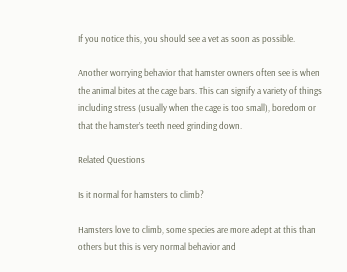If you notice this, you should see a vet as soon as possible.

Another worrying behavior that hamster owners often see is when the animal bites at the cage bars. This can signify a variety of things including stress (usually when the cage is too small), boredom or that the hamster’s teeth need grinding down.

Related Questions

Is it normal for hamsters to climb?

Hamsters love to climb, some species are more adept at this than others but this is very normal behavior and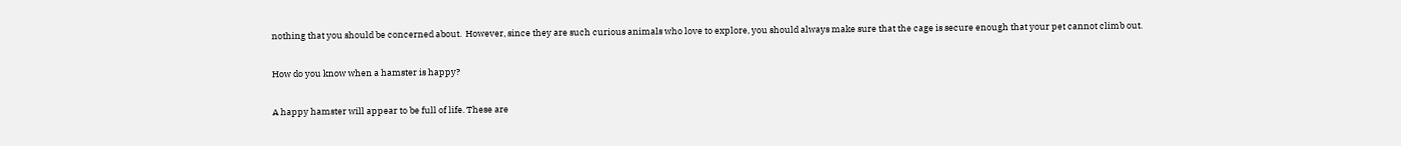nothing that you should be concerned about.  However, since they are such curious animals who love to explore, you should always make sure that the cage is secure enough that your pet cannot climb out.

How do you know when a hamster is happy?

A happy hamster will appear to be full of life. These are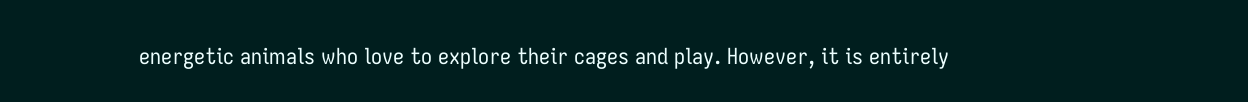energetic animals who love to explore their cages and play. However, it is entirely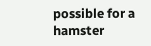possible for a hamster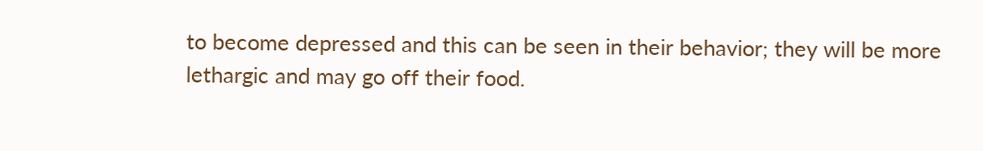to become depressed and this can be seen in their behavior; they will be more lethargic and may go off their food.